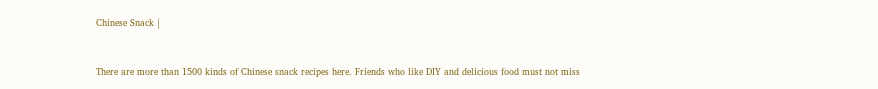Chinese Snack |


There are more than 1500 kinds of Chinese snack recipes here. Friends who like DIY and delicious food must not miss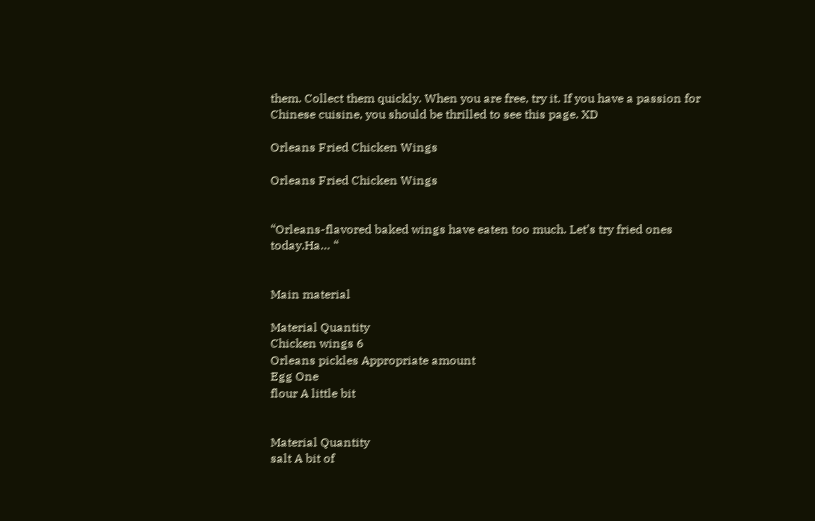them. Collect them quickly. When you are free, try it. If you have a passion for Chinese cuisine, you should be thrilled to see this page. XD

Orleans Fried Chicken Wings

Orleans Fried Chicken Wings


“Orleans-flavored baked wings have eaten too much. Let’s try fried ones today.Ha… “


Main material

Material Quantity
Chicken wings 6
Orleans pickles Appropriate amount
Egg One
flour A little bit


Material Quantity
salt A bit of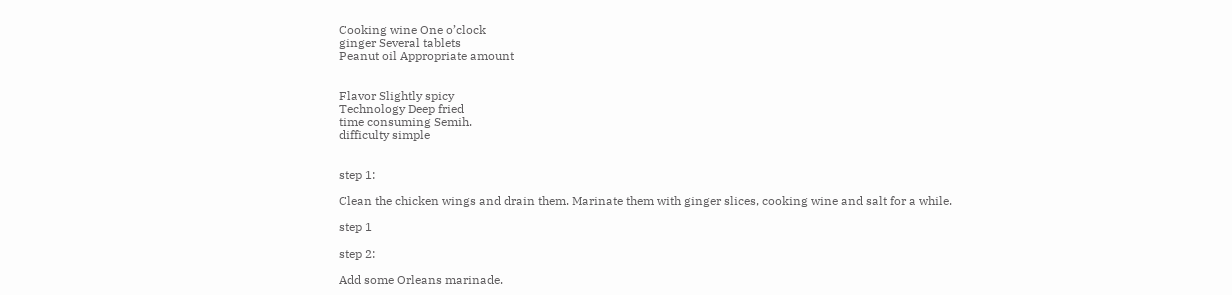Cooking wine One o’clock
ginger Several tablets
Peanut oil Appropriate amount


Flavor Slightly spicy
Technology Deep fried
time consuming Semih.
difficulty simple


step 1:

Clean the chicken wings and drain them. Marinate them with ginger slices, cooking wine and salt for a while.

step 1

step 2:

Add some Orleans marinade.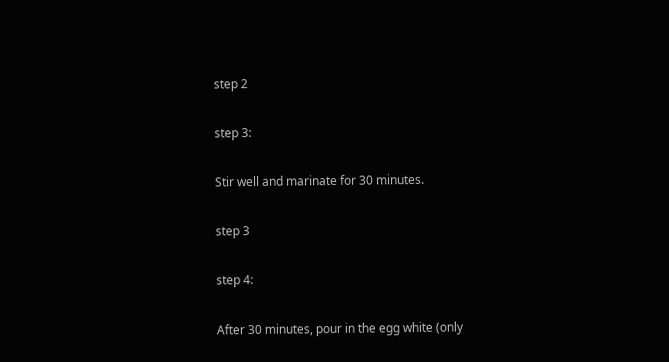step 2

step 3:

Stir well and marinate for 30 minutes.

step 3

step 4:

After 30 minutes, pour in the egg white (only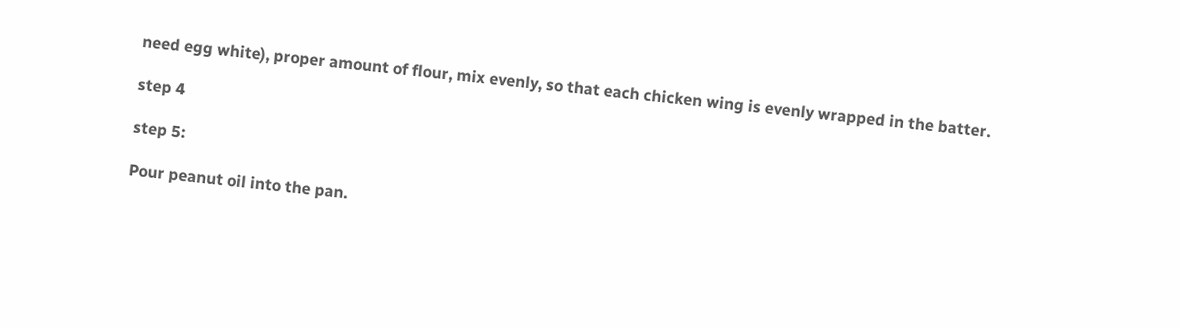need egg white), proper amount of flour, mix evenly, so that each chicken wing is evenly wrapped in the batter.

step 4

step 5:

Pour peanut oil into the pan.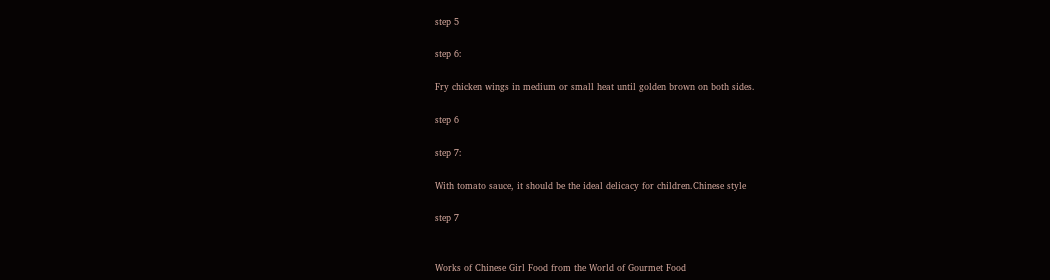step 5

step 6:

Fry chicken wings in medium or small heat until golden brown on both sides.

step 6

step 7:

With tomato sauce, it should be the ideal delicacy for children.Chinese style

step 7


Works of Chinese Girl Food from the World of Gourmet Food